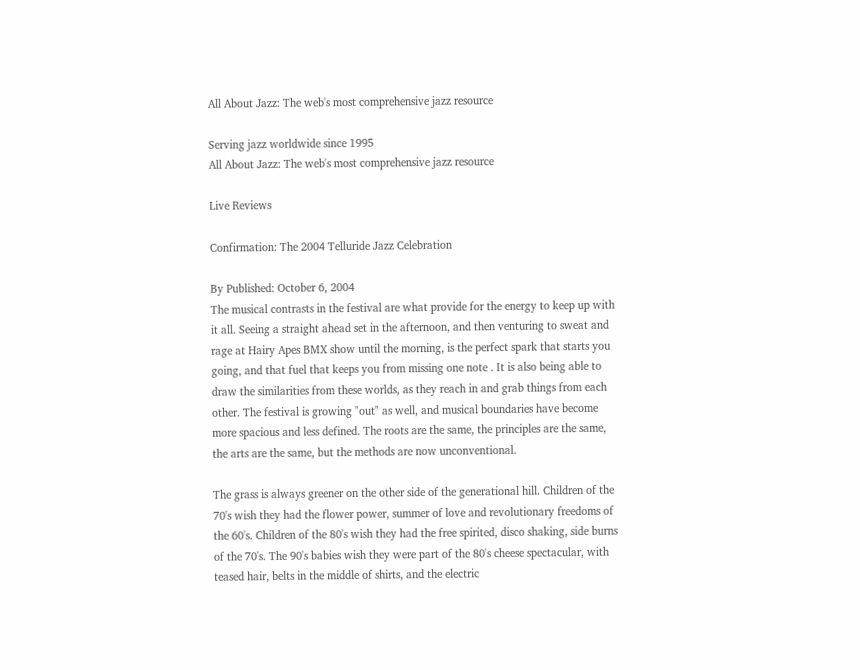All About Jazz: The web's most comprehensive jazz resource

Serving jazz worldwide since 1995
All About Jazz: The web's most comprehensive jazz resource

Live Reviews

Confirmation: The 2004 Telluride Jazz Celebration

By Published: October 6, 2004
The musical contrasts in the festival are what provide for the energy to keep up with it all. Seeing a straight ahead set in the afternoon, and then venturing to sweat and rage at Hairy Apes BMX show until the morning, is the perfect spark that starts you going, and that fuel that keeps you from missing one note . It is also being able to draw the similarities from these worlds, as they reach in and grab things from each other. The festival is growing "out" as well, and musical boundaries have become more spacious and less defined. The roots are the same, the principles are the same, the arts are the same, but the methods are now unconventional.

The grass is always greener on the other side of the generational hill. Children of the 70's wish they had the flower power, summer of love and revolutionary freedoms of the 60's. Children of the 80's wish they had the free spirited, disco shaking, side burns of the 70's. The 90's babies wish they were part of the 80's cheese spectacular, with teased hair, belts in the middle of shirts, and the electric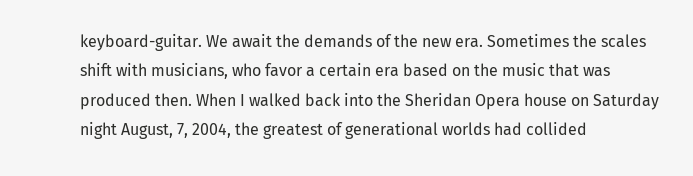keyboard-guitar. We await the demands of the new era. Sometimes the scales shift with musicians, who favor a certain era based on the music that was produced then. When I walked back into the Sheridan Opera house on Saturday night August, 7, 2004, the greatest of generational worlds had collided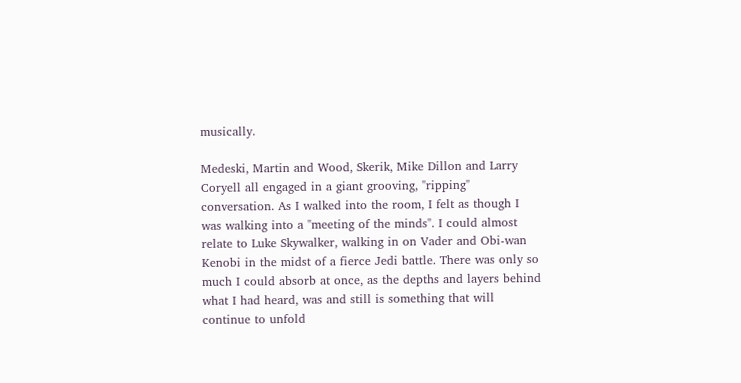musically.

Medeski, Martin and Wood, Skerik, Mike Dillon and Larry Coryell all engaged in a giant grooving, "ripping" conversation. As I walked into the room, I felt as though I was walking into a "meeting of the minds". I could almost relate to Luke Skywalker, walking in on Vader and Obi-wan Kenobi in the midst of a fierce Jedi battle. There was only so much I could absorb at once, as the depths and layers behind what I had heard, was and still is something that will continue to unfold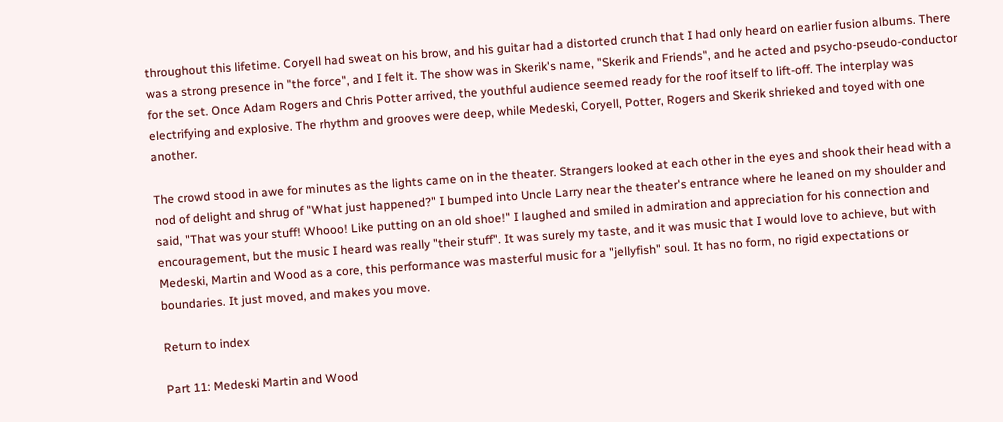throughout this lifetime. Coryell had sweat on his brow, and his guitar had a distorted crunch that I had only heard on earlier fusion albums. There was a strong presence in "the force", and I felt it. The show was in Skerik's name, "Skerik and Friends", and he acted and psycho-pseudo-conductor for the set. Once Adam Rogers and Chris Potter arrived, the youthful audience seemed ready for the roof itself to lift-off. The interplay was electrifying and explosive. The rhythm and grooves were deep, while Medeski, Coryell, Potter, Rogers and Skerik shrieked and toyed with one another.

The crowd stood in awe for minutes as the lights came on in the theater. Strangers looked at each other in the eyes and shook their head with a nod of delight and shrug of "What just happened?" I bumped into Uncle Larry near the theater's entrance where he leaned on my shoulder and said, "That was your stuff! Whooo! Like putting on an old shoe!" I laughed and smiled in admiration and appreciation for his connection and encouragement, but the music I heard was really "their stuff". It was surely my taste, and it was music that I would love to achieve, but with Medeski, Martin and Wood as a core, this performance was masterful music for a "jellyfish" soul. It has no form, no rigid expectations or boundaries. It just moved, and makes you move.

Return to index

Part 11: Medeski Martin and Wood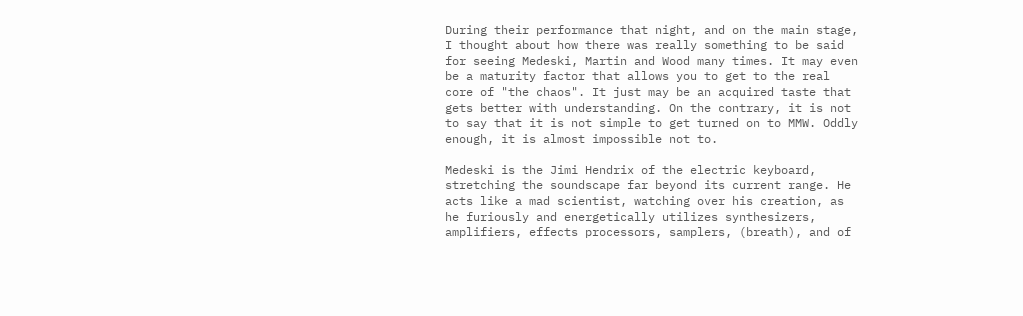During their performance that night, and on the main stage, I thought about how there was really something to be said for seeing Medeski, Martin and Wood many times. It may even be a maturity factor that allows you to get to the real core of "the chaos". It just may be an acquired taste that gets better with understanding. On the contrary, it is not to say that it is not simple to get turned on to MMW. Oddly enough, it is almost impossible not to.

Medeski is the Jimi Hendrix of the electric keyboard, stretching the soundscape far beyond its current range. He acts like a mad scientist, watching over his creation, as he furiously and energetically utilizes synthesizers, amplifiers, effects processors, samplers, (breath), and of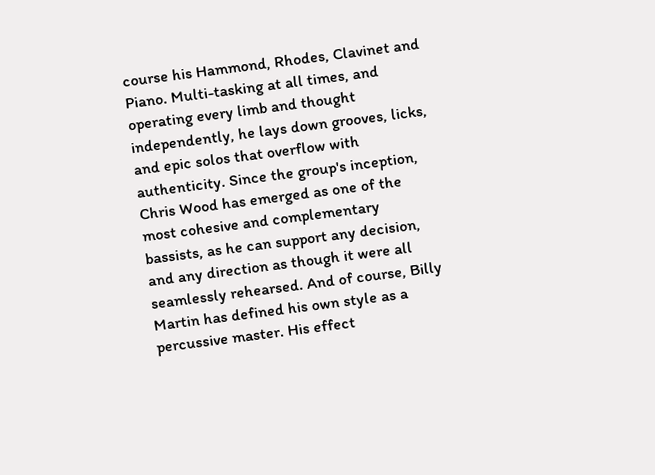course his Hammond, Rhodes, Clavinet and Piano. Multi-tasking at all times, and operating every limb and thought independently, he lays down grooves, licks, and epic solos that overflow with authenticity. Since the group's inception, Chris Wood has emerged as one of the most cohesive and complementary bassists, as he can support any decision, and any direction as though it were all seamlessly rehearsed. And of course, Billy Martin has defined his own style as a percussive master. His effect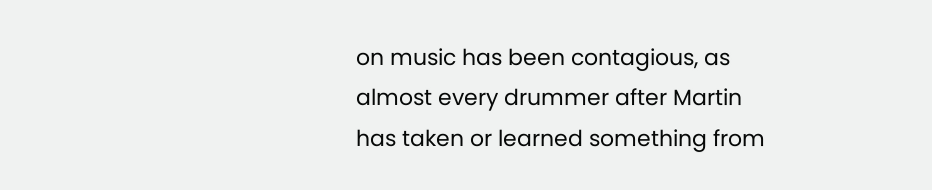on music has been contagious, as almost every drummer after Martin has taken or learned something from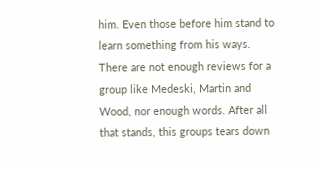him. Even those before him stand to learn something from his ways. There are not enough reviews for a group like Medeski, Martin and Wood, nor enough words. After all that stands, this groups tears down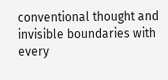conventional thought and invisible boundaries with every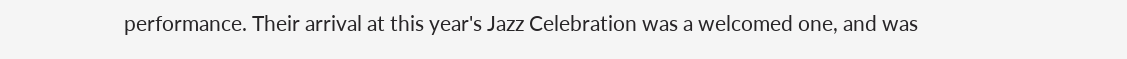performance. Their arrival at this year's Jazz Celebration was a welcomed one, and was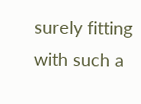surely fitting with such a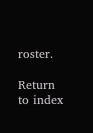roster.

Return to index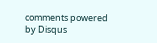comments powered by Disqus